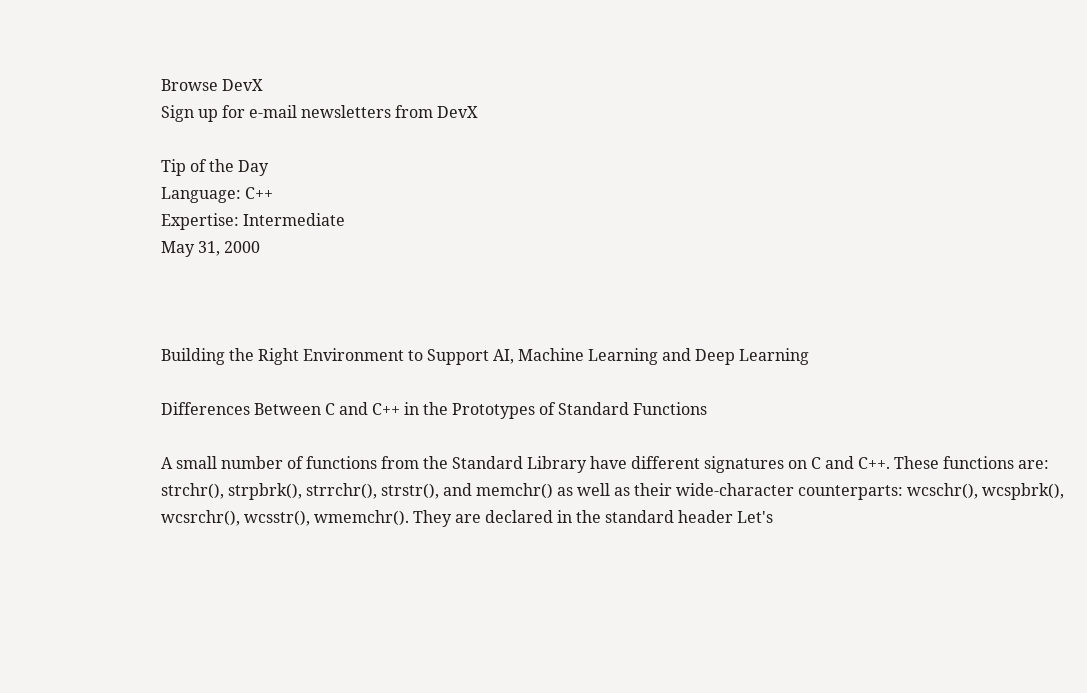Browse DevX
Sign up for e-mail newsletters from DevX

Tip of the Day
Language: C++
Expertise: Intermediate
May 31, 2000



Building the Right Environment to Support AI, Machine Learning and Deep Learning

Differences Between C and C++ in the Prototypes of Standard Functions

A small number of functions from the Standard Library have different signatures on C and C++. These functions are: strchr(), strpbrk(), strrchr(), strstr(), and memchr() as well as their wide-character counterparts: wcschr(), wcspbrk(), wcsrchr(), wcsstr(), wmemchr(). They are declared in the standard header Let's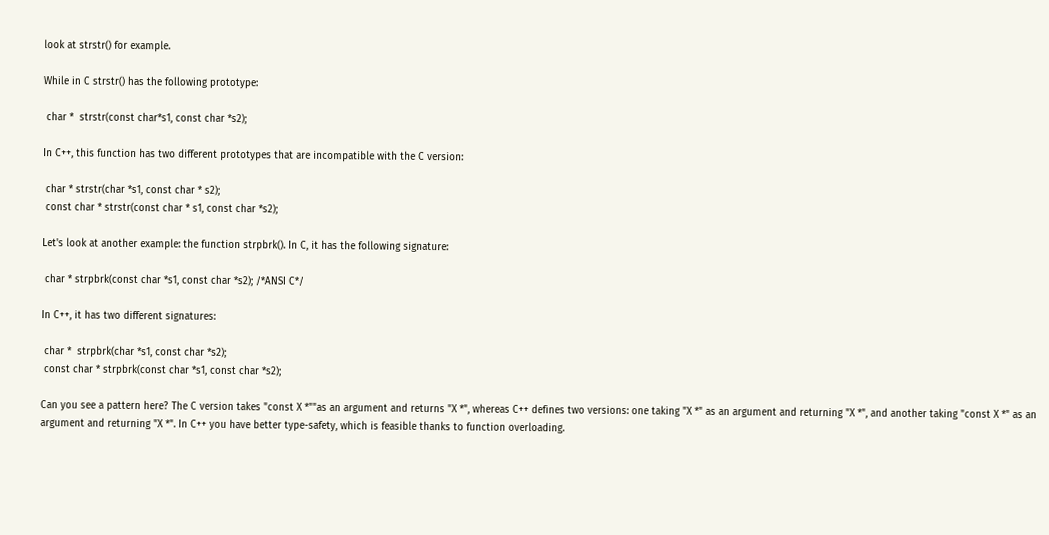look at strstr() for example.

While in C strstr() has the following prototype:

 char *  strstr(const char*s1, const char *s2);

In C++, this function has two different prototypes that are incompatible with the C version:

 char * strstr(char *s1, const char * s2);
 const char * strstr(const char * s1, const char *s2);

Let's look at another example: the function strpbrk(). In C, it has the following signature:

 char * strpbrk(const char *s1, const char *s2); /*ANSI C*/

In C++, it has two different signatures:

 char *  strpbrk(char *s1, const char *s2);
 const char * strpbrk(const char *s1, const char *s2);

Can you see a pattern here? The C version takes "const X *""as an argument and returns "X *", whereas C++ defines two versions: one taking "X *" as an argument and returning "X *", and another taking "const X *" as an argument and returning "X *". In C++ you have better type-safety, which is feasible thanks to function overloading.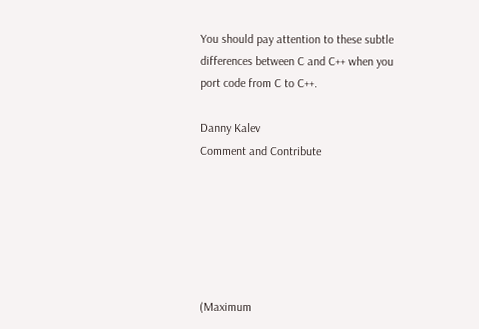You should pay attention to these subtle differences between C and C++ when you port code from C to C++.

Danny Kalev
Comment and Contribute






(Maximum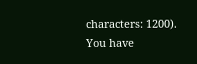characters: 1200). You have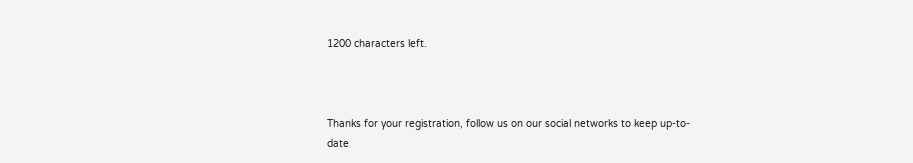1200 characters left.



Thanks for your registration, follow us on our social networks to keep up-to-date